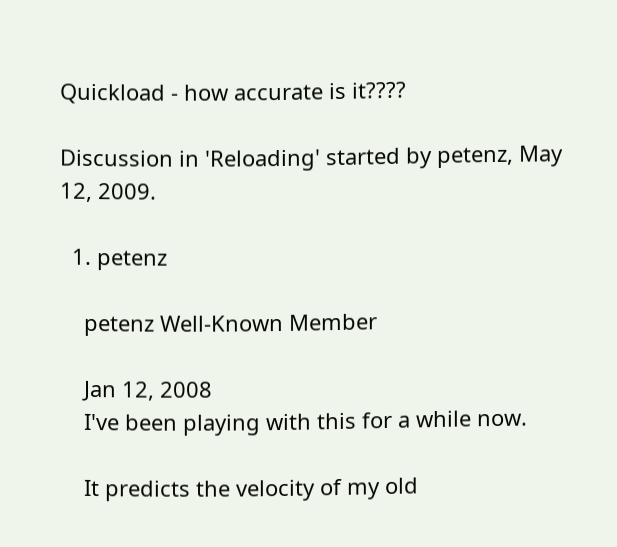Quickload - how accurate is it????

Discussion in 'Reloading' started by petenz, May 12, 2009.

  1. petenz

    petenz Well-Known Member

    Jan 12, 2008
    I've been playing with this for a while now.

    It predicts the velocity of my old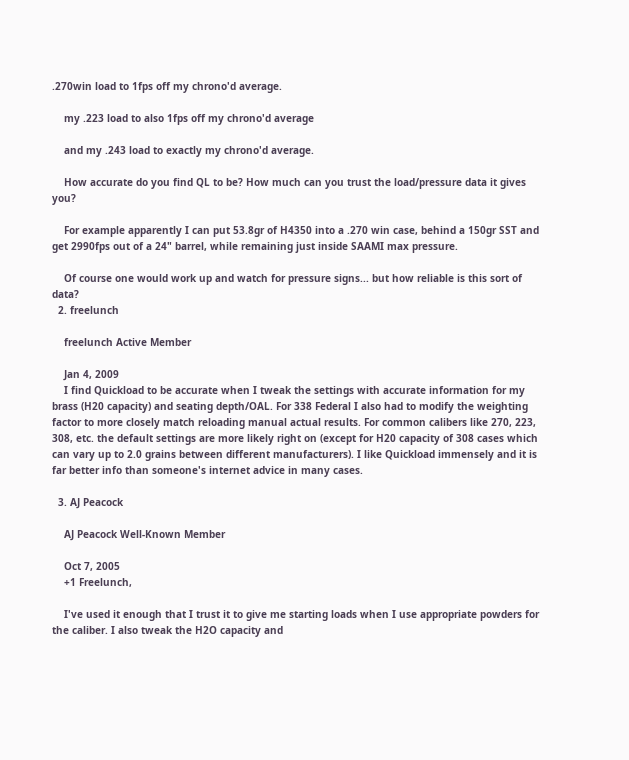.270win load to 1fps off my chrono'd average.

    my .223 load to also 1fps off my chrono'd average

    and my .243 load to exactly my chrono'd average.

    How accurate do you find QL to be? How much can you trust the load/pressure data it gives you?

    For example apparently I can put 53.8gr of H4350 into a .270 win case, behind a 150gr SST and get 2990fps out of a 24" barrel, while remaining just inside SAAMI max pressure.

    Of course one would work up and watch for pressure signs... but how reliable is this sort of data?
  2. freelunch

    freelunch Active Member

    Jan 4, 2009
    I find Quickload to be accurate when I tweak the settings with accurate information for my brass (H20 capacity) and seating depth/OAL. For 338 Federal I also had to modify the weighting factor to more closely match reloading manual actual results. For common calibers like 270, 223, 308, etc. the default settings are more likely right on (except for H20 capacity of 308 cases which can vary up to 2.0 grains between different manufacturers). I like Quickload immensely and it is far better info than someone's internet advice in many cases.

  3. AJ Peacock

    AJ Peacock Well-Known Member

    Oct 7, 2005
    +1 Freelunch,

    I've used it enough that I trust it to give me starting loads when I use appropriate powders for the caliber. I also tweak the H2O capacity and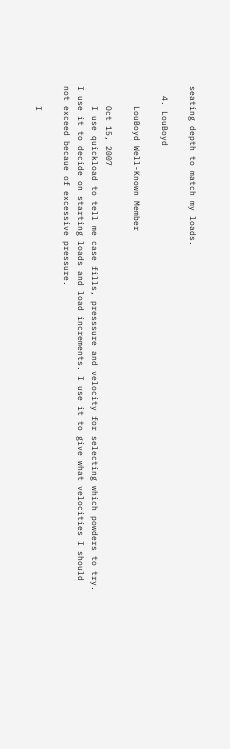seating depth to match my loads.

  4. LouBoyd

    LouBoyd Well-Known Member

    Oct 15, 2007
    I use quickload to tell me case fills, presssure and velocity for selecting which powders to try. I use it to decide on starting loads and load increments. I use it to give what velocities I should not exceed becaue of excessive pressure.

    I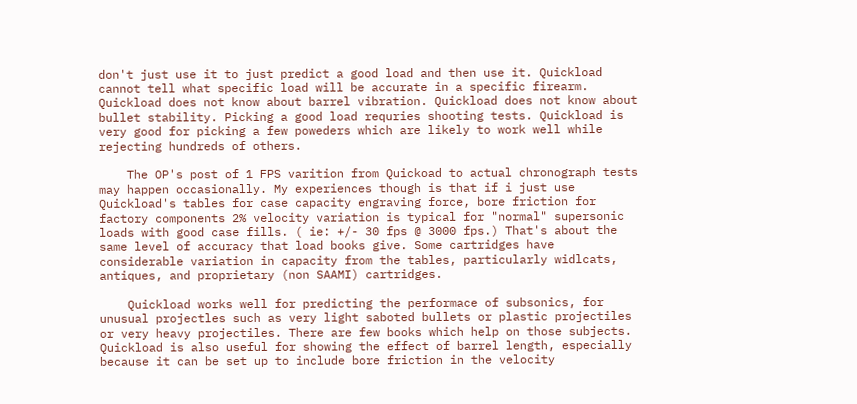don't just use it to just predict a good load and then use it. Quickload cannot tell what specific load will be accurate in a specific firearm. Quickload does not know about barrel vibration. Quickload does not know about bullet stability. Picking a good load requries shooting tests. Quickload is very good for picking a few poweders which are likely to work well while rejecting hundreds of others.

    The OP's post of 1 FPS varition from Quickoad to actual chronograph tests may happen occasionally. My experiences though is that if i just use Quickload's tables for case capacity engraving force, bore friction for factory components 2% velocity variation is typical for "normal" supersonic loads with good case fills. ( ie: +/- 30 fps @ 3000 fps.) That's about the same level of accuracy that load books give. Some cartridges have considerable variation in capacity from the tables, particularly widlcats, antiques, and proprietary (non SAAMI) cartridges.

    Quickload works well for predicting the performace of subsonics, for unusual projectles such as very light saboted bullets or plastic projectiles or very heavy projectiles. There are few books which help on those subjects. Quickload is also useful for showing the effect of barrel length, especially because it can be set up to include bore friction in the velocity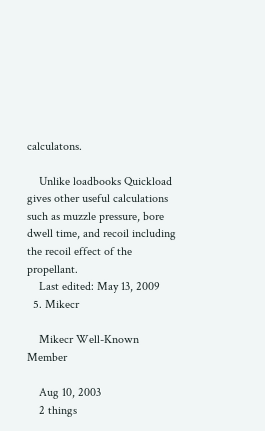calculatons.

    Unlike loadbooks Quickload gives other useful calculations such as muzzle pressure, bore dwell time, and recoil including the recoil effect of the propellant.
    Last edited: May 13, 2009
  5. Mikecr

    Mikecr Well-Known Member

    Aug 10, 2003
    2 things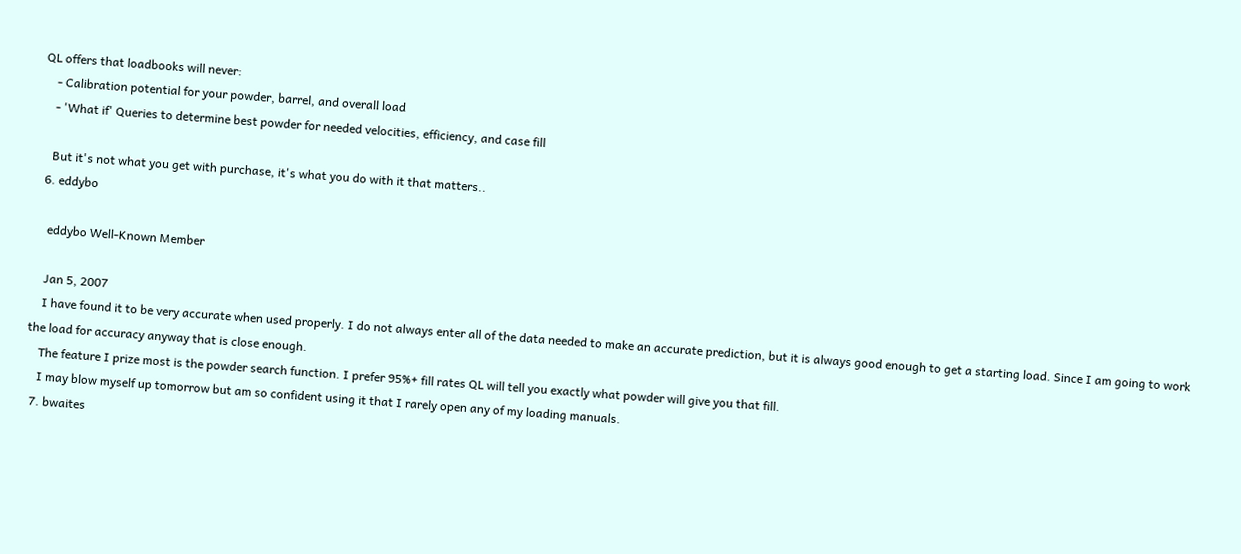QL offers that loadbooks will never:
    - Calibration potential for your powder, barrel, and overall load
    - 'What if' Queries to determine best powder for needed velocities, efficiency, and case fill

    But it's not what you get with purchase, it's what you do with it that matters..
  6. eddybo

    eddybo Well-Known Member

    Jan 5, 2007
    I have found it to be very accurate when used properly. I do not always enter all of the data needed to make an accurate prediction, but it is always good enough to get a starting load. Since I am going to work the load for accuracy anyway that is close enough.
    The feature I prize most is the powder search function. I prefer 95%+ fill rates QL will tell you exactly what powder will give you that fill.
    I may blow myself up tomorrow but am so confident using it that I rarely open any of my loading manuals.
  7. bwaites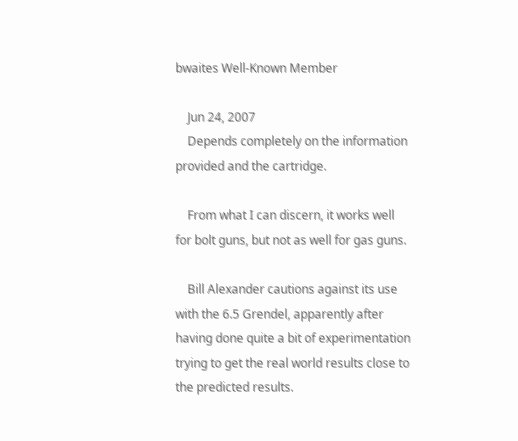bwaites Well-Known Member

    Jun 24, 2007
    Depends completely on the information provided and the cartridge.

    From what I can discern, it works well for bolt guns, but not as well for gas guns.

    Bill Alexander cautions against its use with the 6.5 Grendel, apparently after having done quite a bit of experimentation trying to get the real world results close to the predicted results.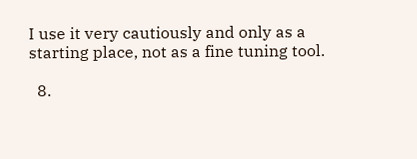I use it very cautiously and only as a starting place, not as a fine tuning tool.

  8.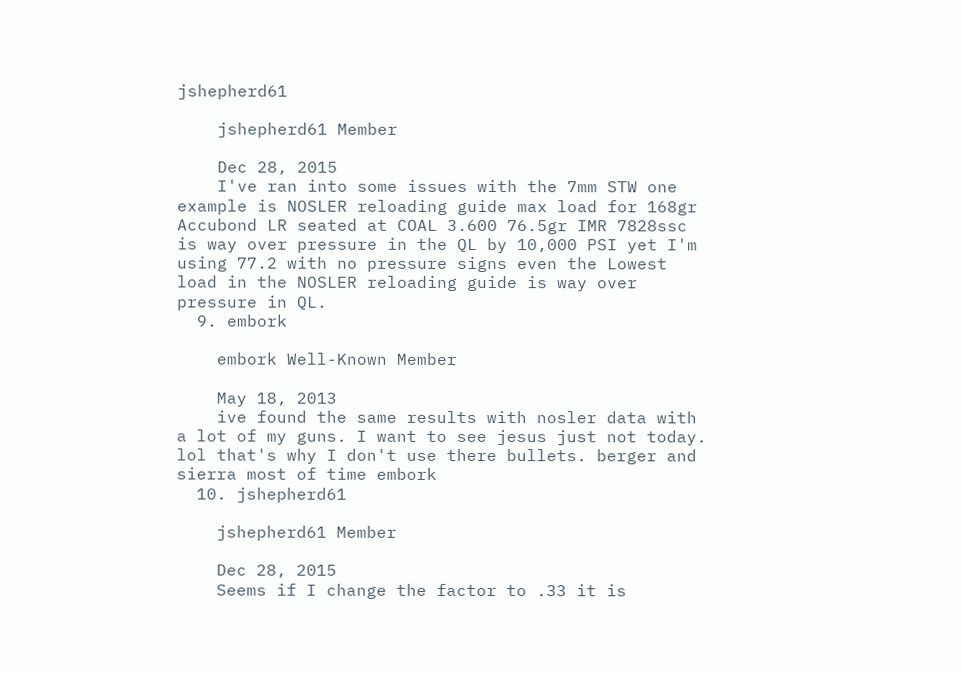jshepherd61

    jshepherd61 Member

    Dec 28, 2015
    I've ran into some issues with the 7mm STW one example is NOSLER reloading guide max load for 168gr Accubond LR seated at COAL 3.600 76.5gr IMR 7828ssc is way over pressure in the QL by 10,000 PSI yet I'm using 77.2 with no pressure signs even the Lowest load in the NOSLER reloading guide is way over pressure in QL.
  9. embork

    embork Well-Known Member

    May 18, 2013
    ive found the same results with nosler data with a lot of my guns. I want to see jesus just not today. lol that's why I don't use there bullets. berger and sierra most of time embork
  10. jshepherd61

    jshepherd61 Member

    Dec 28, 2015
    Seems if I change the factor to .33 it is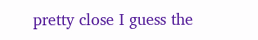pretty close I guess the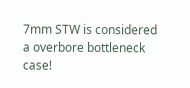7mm STW is considered a overbore bottleneck case!